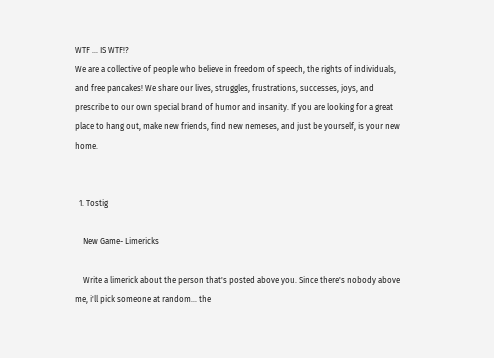WTF ... IS WTF!?
We are a collective of people who believe in freedom of speech, the rights of individuals, and free pancakes! We share our lives, struggles, frustrations, successes, joys, and prescribe to our own special brand of humor and insanity. If you are looking for a great place to hang out, make new friends, find new nemeses, and just be yourself, is your new home.


  1. Tostig

    New Game- Limericks

    Write a limerick about the person that's posted above you. Since there's nobody above me, i'll pick someone at random... the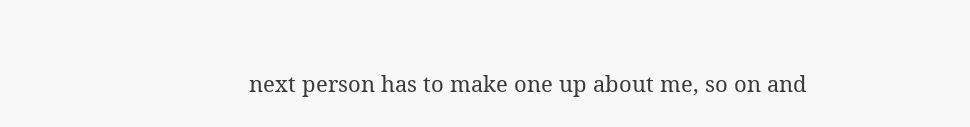next person has to make one up about me, so on and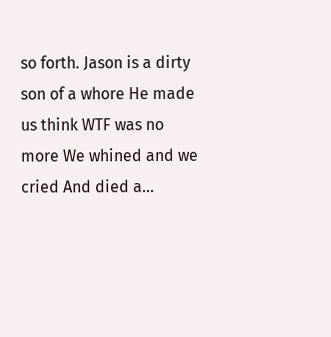so forth. Jason is a dirty son of a whore He made us think WTF was no more We whined and we cried And died a...